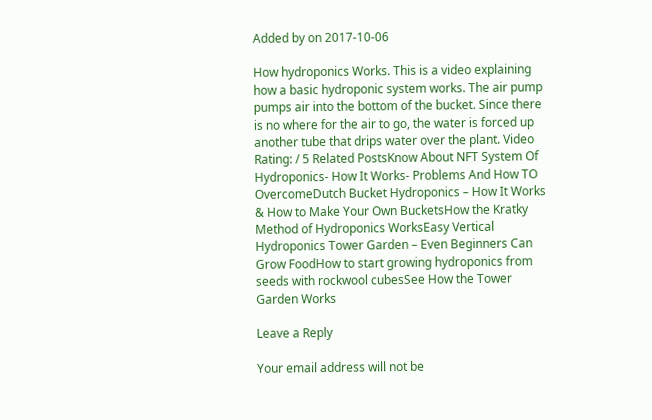Added by on 2017-10-06

How hydroponics Works. This is a video explaining how a basic hydroponic system works. The air pump pumps air into the bottom of the bucket. Since there is no where for the air to go, the water is forced up another tube that drips water over the plant. Video Rating: / 5 Related PostsKnow About NFT System Of Hydroponics- How It Works- Problems And How TO OvercomeDutch Bucket Hydroponics – How It Works & How to Make Your Own BucketsHow the Kratky Method of Hydroponics WorksEasy Vertical Hydroponics Tower Garden – Even Beginners Can Grow FoodHow to start growing hydroponics from seeds with rockwool cubesSee How the Tower Garden Works

Leave a Reply

Your email address will not be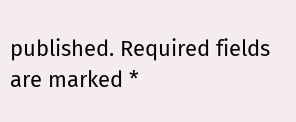published. Required fields are marked *